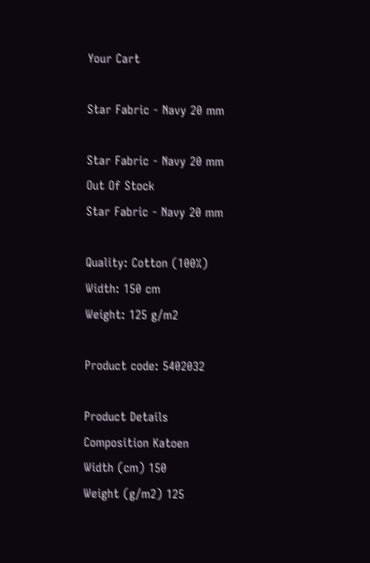Your Cart

Star Fabric - Navy 20 mm

Star Fabric - Navy 20 mm
Out Of Stock
Star Fabric - Navy 20 mm

Quality: Cotton (100%)
Width: 150 cm
Weight: 125 g/m2

Product code: 5402032

Product Details
Composition Katoen
Width (cm) 150
Weight (g/m2) 125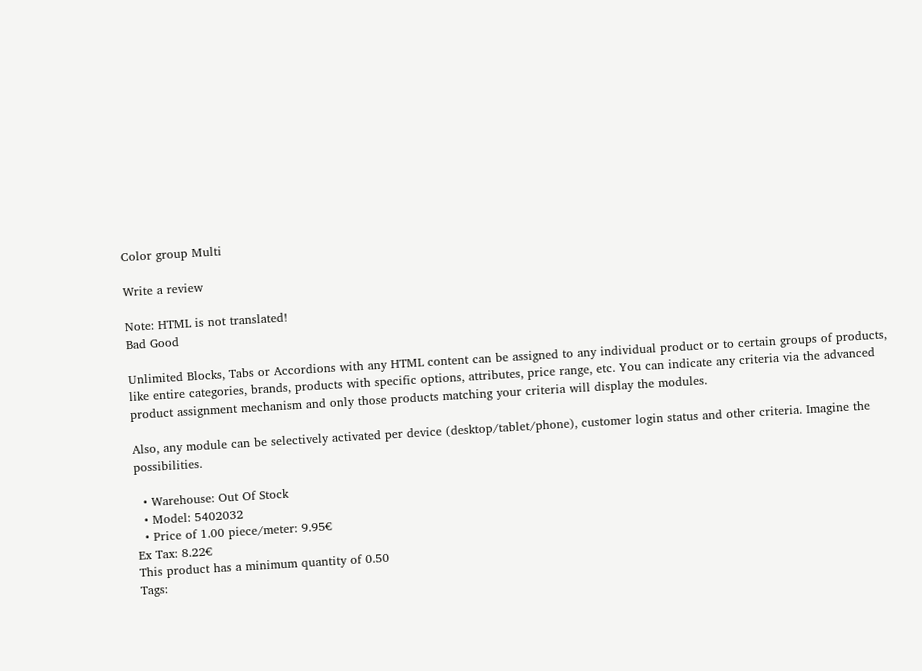Color group Multi

Write a review

Note: HTML is not translated!
Bad Good

Unlimited Blocks, Tabs or Accordions with any HTML content can be assigned to any individual product or to certain groups of products, like entire categories, brands, products with specific options, attributes, price range, etc. You can indicate any criteria via the advanced product assignment mechanism and only those products matching your criteria will display the modules.

Also, any module can be selectively activated per device (desktop/tablet/phone), customer login status and other criteria. Imagine the possibilities.

  • Warehouse: Out Of Stock
  • Model: 5402032
  • Price of 1.00 piece/meter: 9.95€
Ex Tax: 8.22€
This product has a minimum quantity of 0.50
Tags: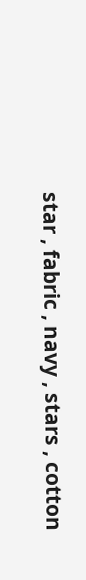star , fabric , navy , stars , cotton